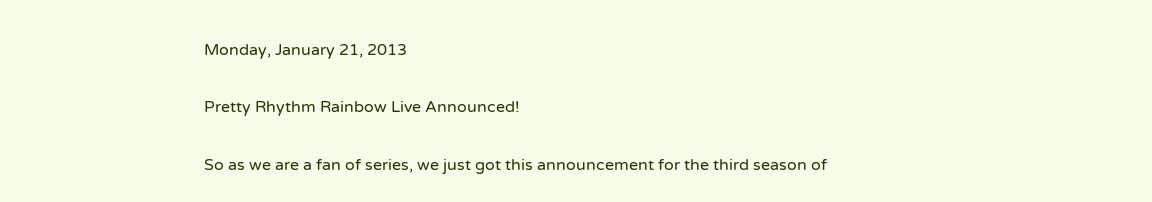Monday, January 21, 2013

Pretty Rhythm Rainbow Live Announced!

So as we are a fan of series, we just got this announcement for the third season of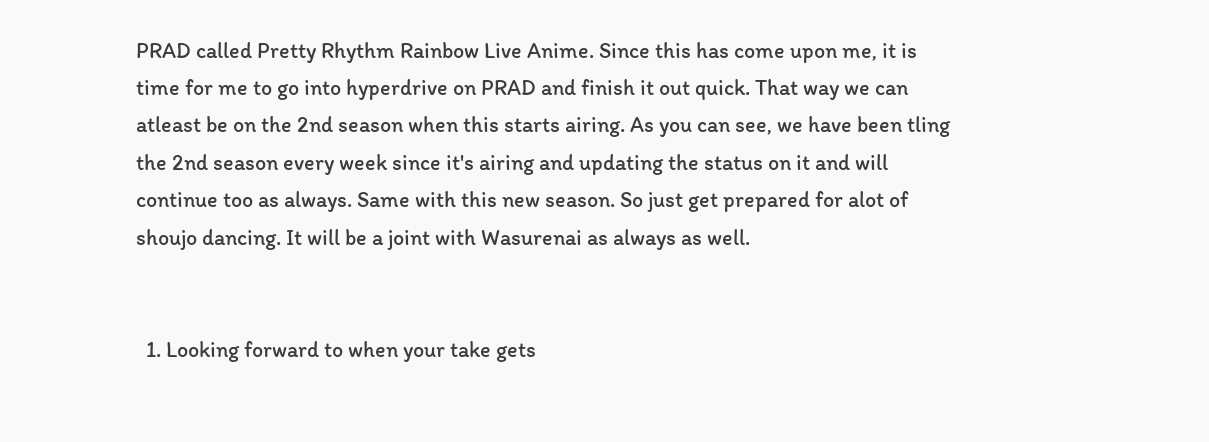PRAD called Pretty Rhythm Rainbow Live Anime. Since this has come upon me, it is time for me to go into hyperdrive on PRAD and finish it out quick. That way we can atleast be on the 2nd season when this starts airing. As you can see, we have been tling the 2nd season every week since it's airing and updating the status on it and will continue too as always. Same with this new season. So just get prepared for alot of shoujo dancing. It will be a joint with Wasurenai as always as well.


  1. Looking forward to when your take gets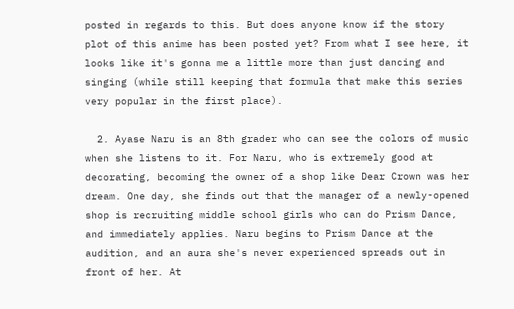posted in regards to this. But does anyone know if the story plot of this anime has been posted yet? From what I see here, it looks like it's gonna me a little more than just dancing and singing (while still keeping that formula that make this series very popular in the first place).

  2. Ayase Naru is an 8th grader who can see the colors of music when she listens to it. For Naru, who is extremely good at decorating, becoming the owner of a shop like Dear Crown was her dream. One day, she finds out that the manager of a newly-opened shop is recruiting middle school girls who can do Prism Dance, and immediately applies. Naru begins to Prism Dance at the audition, and an aura she's never experienced spreads out in front of her. At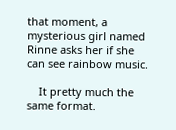that moment, a mysterious girl named Rinne asks her if she can see rainbow music.

    It pretty much the same format.